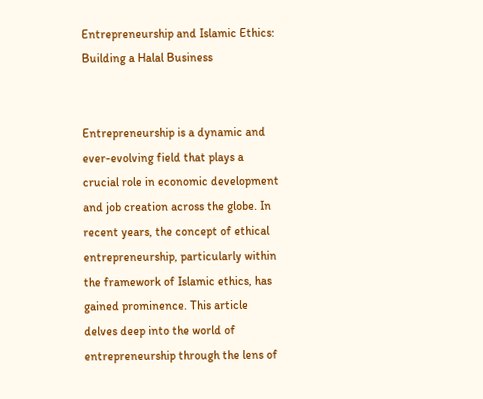Entrepreneurship and Islamic Ethics: Building a Halal Business


Entrepreneurship is a dynamic and ever-evolving field that plays a crucial role in economic development and job creation across the globe. In recent years, the concept of ethical entrepreneurship, particularly within the framework of Islamic ethics, has gained prominence. This article delves deep into the world of entrepreneurship through the lens of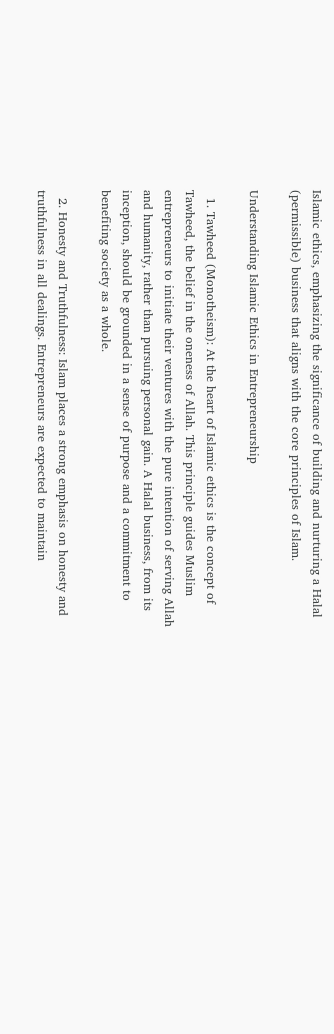Islamic ethics, emphasizing the significance of building and nurturing a Halal (permissible) business that aligns with the core principles of Islam.

Understanding Islamic Ethics in Entrepreneurship

  1. Tawheed (Monotheism): At the heart of Islamic ethics is the concept of Tawheed, the belief in the oneness of Allah. This principle guides Muslim entrepreneurs to initiate their ventures with the pure intention of serving Allah and humanity, rather than pursuing personal gain. A Halal business, from its inception, should be grounded in a sense of purpose and a commitment to benefiting society as a whole.

  2. Honesty and Truthfulness: Islam places a strong emphasis on honesty and truthfulness in all dealings. Entrepreneurs are expected to maintain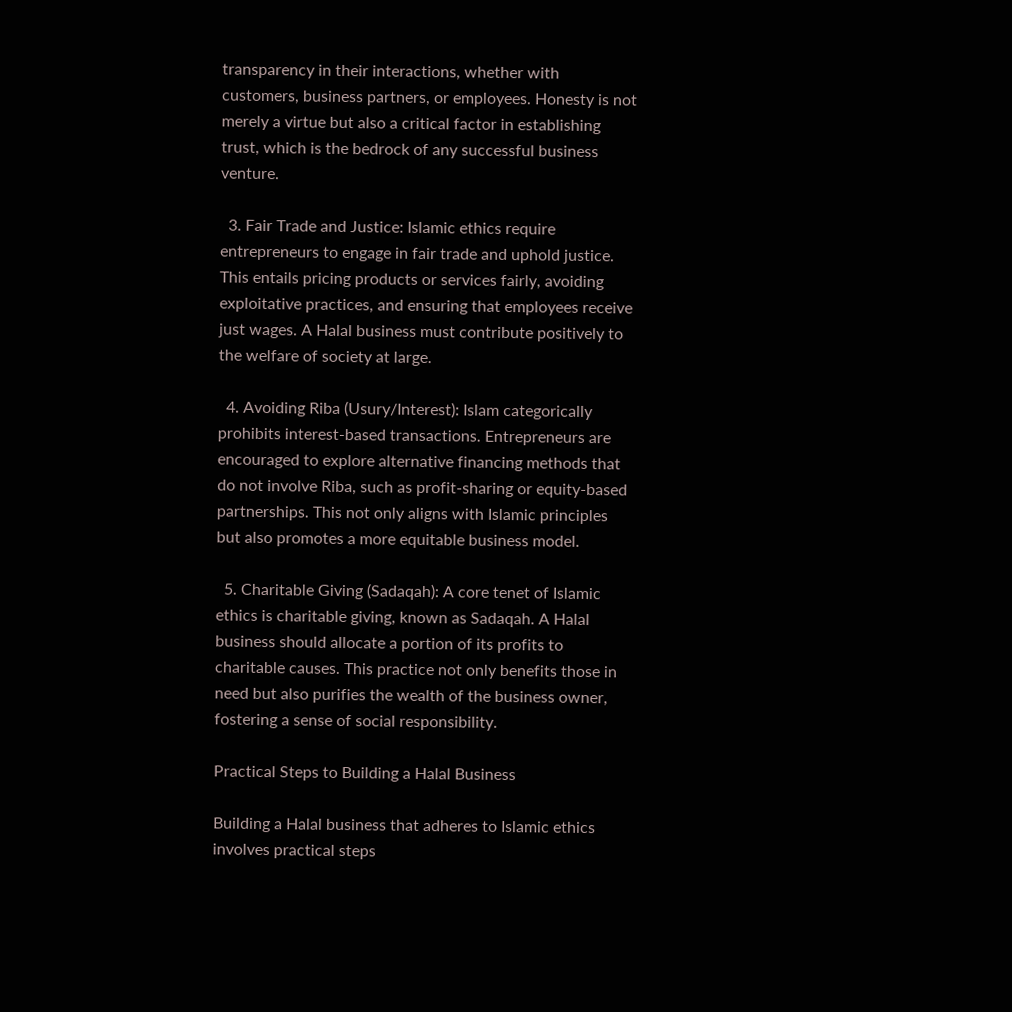transparency in their interactions, whether with customers, business partners, or employees. Honesty is not merely a virtue but also a critical factor in establishing trust, which is the bedrock of any successful business venture.

  3. Fair Trade and Justice: Islamic ethics require entrepreneurs to engage in fair trade and uphold justice. This entails pricing products or services fairly, avoiding exploitative practices, and ensuring that employees receive just wages. A Halal business must contribute positively to the welfare of society at large.

  4. Avoiding Riba (Usury/Interest): Islam categorically prohibits interest-based transactions. Entrepreneurs are encouraged to explore alternative financing methods that do not involve Riba, such as profit-sharing or equity-based partnerships. This not only aligns with Islamic principles but also promotes a more equitable business model.

  5. Charitable Giving (Sadaqah): A core tenet of Islamic ethics is charitable giving, known as Sadaqah. A Halal business should allocate a portion of its profits to charitable causes. This practice not only benefits those in need but also purifies the wealth of the business owner, fostering a sense of social responsibility.

Practical Steps to Building a Halal Business

Building a Halal business that adheres to Islamic ethics involves practical steps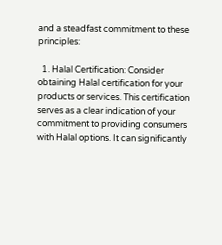and a steadfast commitment to these principles:

  1. Halal Certification: Consider obtaining Halal certification for your products or services. This certification serves as a clear indication of your commitment to providing consumers with Halal options. It can significantly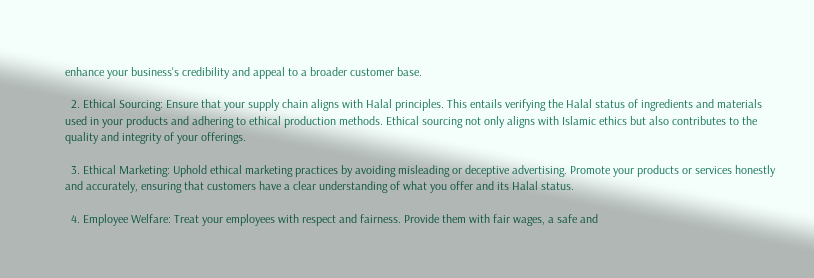enhance your business's credibility and appeal to a broader customer base.

  2. Ethical Sourcing: Ensure that your supply chain aligns with Halal principles. This entails verifying the Halal status of ingredients and materials used in your products and adhering to ethical production methods. Ethical sourcing not only aligns with Islamic ethics but also contributes to the quality and integrity of your offerings.

  3. Ethical Marketing: Uphold ethical marketing practices by avoiding misleading or deceptive advertising. Promote your products or services honestly and accurately, ensuring that customers have a clear understanding of what you offer and its Halal status.

  4. Employee Welfare: Treat your employees with respect and fairness. Provide them with fair wages, a safe and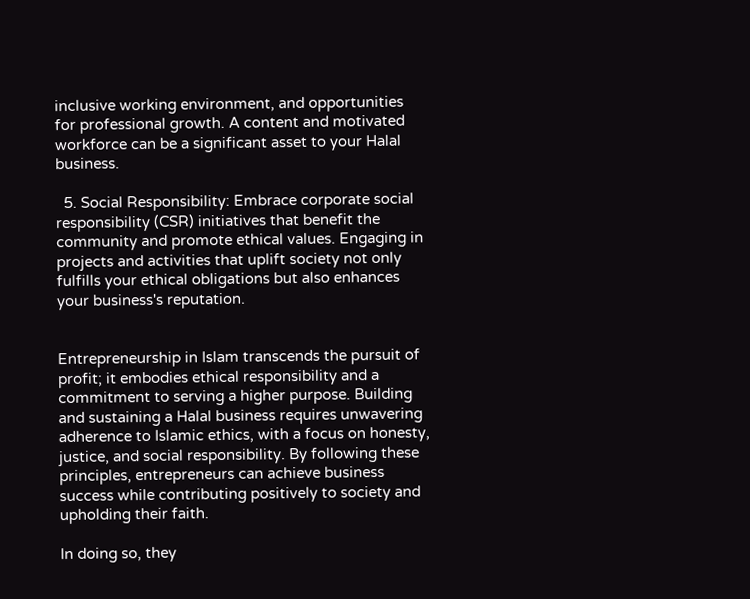inclusive working environment, and opportunities for professional growth. A content and motivated workforce can be a significant asset to your Halal business.

  5. Social Responsibility: Embrace corporate social responsibility (CSR) initiatives that benefit the community and promote ethical values. Engaging in projects and activities that uplift society not only fulfills your ethical obligations but also enhances your business's reputation.


Entrepreneurship in Islam transcends the pursuit of profit; it embodies ethical responsibility and a commitment to serving a higher purpose. Building and sustaining a Halal business requires unwavering adherence to Islamic ethics, with a focus on honesty, justice, and social responsibility. By following these principles, entrepreneurs can achieve business success while contributing positively to society and upholding their faith.

In doing so, they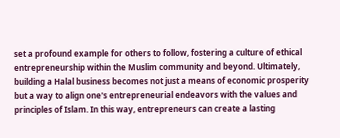set a profound example for others to follow, fostering a culture of ethical entrepreneurship within the Muslim community and beyond. Ultimately, building a Halal business becomes not just a means of economic prosperity but a way to align one's entrepreneurial endeavors with the values and principles of Islam. In this way, entrepreneurs can create a lasting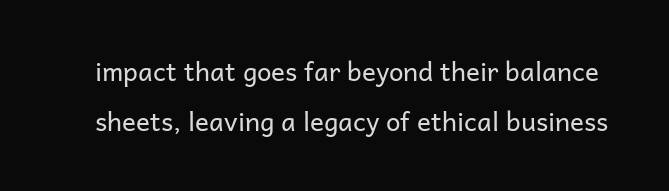impact that goes far beyond their balance sheets, leaving a legacy of ethical business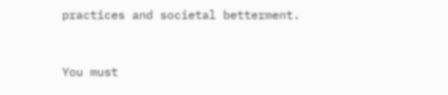practices and societal betterment.


You must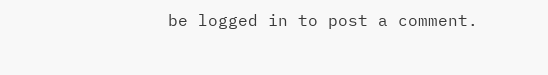be logged in to post a comment.